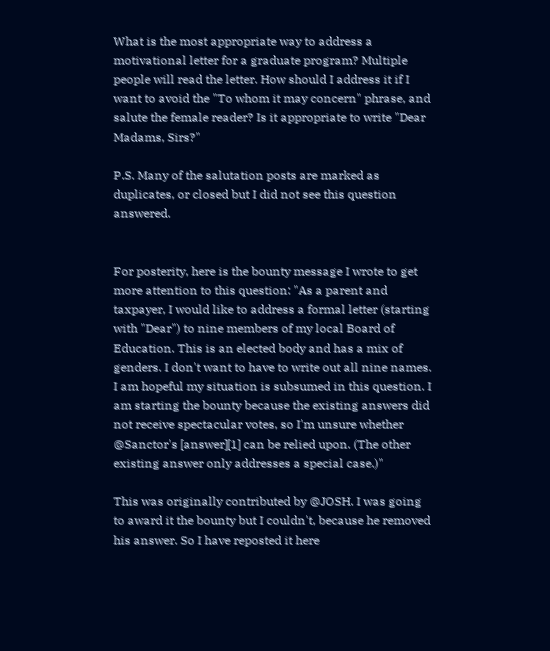What is the most appropriate way to address a motivational letter for a graduate program? Multiple people will read the letter. How should I address it if I want to avoid the "To whom it may concern" phrase, and salute the female reader? Is it appropriate to write "Dear Madams, Sirs?"

P.S. Many of the salutation posts are marked as duplicates, or closed but I did not see this question answered.


For posterity, here is the bounty message I wrote to get more attention to this question: "As a parent and taxpayer, I would like to address a formal letter (starting with "Dear") to nine members of my local Board of Education. This is an elected body and has a mix of genders. I don't want to have to write out all nine names. I am hopeful my situation is subsumed in this question. I am starting the bounty because the existing answers did not receive spectacular votes, so I'm unsure whether @Sanctor's [answer][1] can be relied upon. (The other existing answer only addresses a special case.)"

This was originally contributed by @JOSH. I was going to award it the bounty but I couldn't, because he removed his answer. So I have reposted it here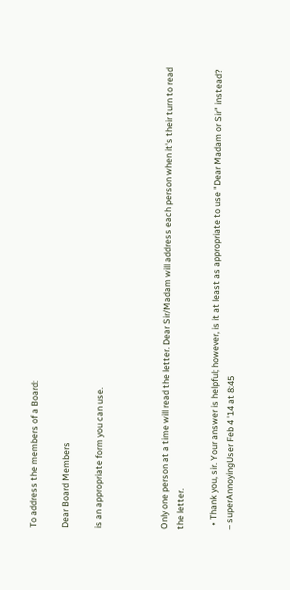To address the members of a Board:

Dear Board Members

is an appropriate form you can use.



Only one person at a time will read the letter. Dear Sir/Madam will address each person when it's their turn to read the letter.

  • Thank you, sir. Your answer is helpful; however, is it at least as appropriate to use "Dear Madam or Sir" instead? – superAnnoyingUser Feb 4 '14 at 8:45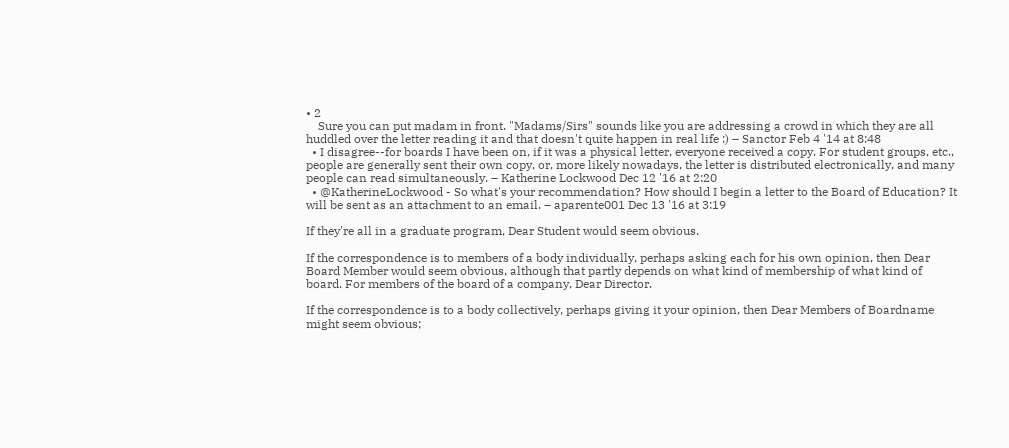• 2
    Sure you can put madam in front. "Madams/Sirs" sounds like you are addressing a crowd in which they are all huddled over the letter reading it and that doesn't quite happen in real life :) – Sanctor Feb 4 '14 at 8:48
  • I disagree--for boards I have been on, if it was a physical letter, everyone received a copy. For student groups, etc., people are generally sent their own copy, or, more likely nowadays, the letter is distributed electronically, and many people can read simultaneously. – Katherine Lockwood Dec 12 '16 at 2:20
  • @KatherineLockwood - So what's your recommendation? How should I begin a letter to the Board of Education? It will be sent as an attachment to an email. – aparente001 Dec 13 '16 at 3:19

If they're all in a graduate program, Dear Student would seem obvious.

If the correspondence is to members of a body individually, perhaps asking each for his own opinion, then Dear Board Member would seem obvious, although that partly depends on what kind of membership of what kind of board. For members of the board of a company, Dear Director.

If the correspondence is to a body collectively, perhaps giving it your opinion, then Dear Members of Boardname might seem obvious;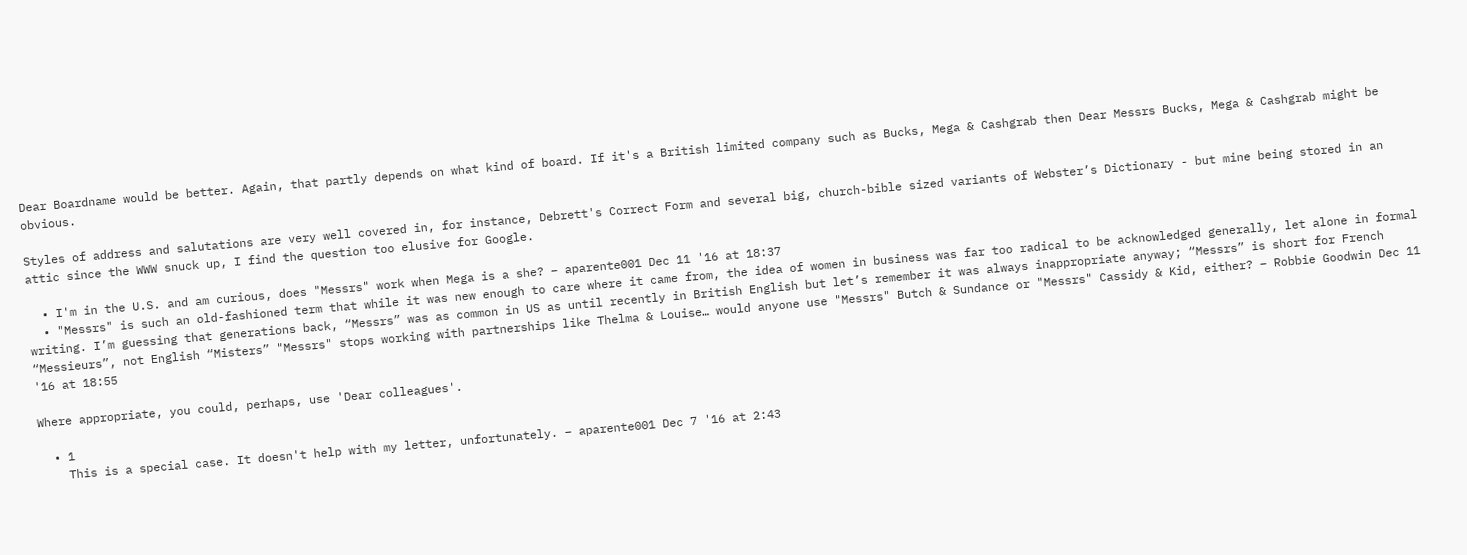Dear Boardname would be better. Again, that partly depends on what kind of board. If it's a British limited company such as Bucks, Mega & Cashgrab then Dear Messrs Bucks, Mega & Cashgrab might be obvious.

Styles of address and salutations are very well covered in, for instance, Debrett's Correct Form and several big, church-bible sized variants of Webster’s Dictionary - but mine being stored in an attic since the WWW snuck up, I find the question too elusive for Google.

  • I'm in the U.S. and am curious, does "Messrs" work when Mega is a she? – aparente001 Dec 11 '16 at 18:37
  • "Messrs" is such an old-fashioned term that while it was new enough to care where it came from, the idea of women in business was far too radical to be acknowledged generally, let alone in formal writing. I’m guessing that generations back, “Messrs” was as common in US as until recently in British English but let’s remember it was always inappropriate anyway; “Messrs” is short for French “Messieurs”, not English “Misters” "Messrs" stops working with partnerships like Thelma & Louise… would anyone use "Messrs" Butch & Sundance or "Messrs" Cassidy & Kid, either? – Robbie Goodwin Dec 11 '16 at 18:55

Where appropriate, you could, perhaps, use 'Dear colleagues'.

  • 1
    This is a special case. It doesn't help with my letter, unfortunately. – aparente001 Dec 7 '16 at 2:43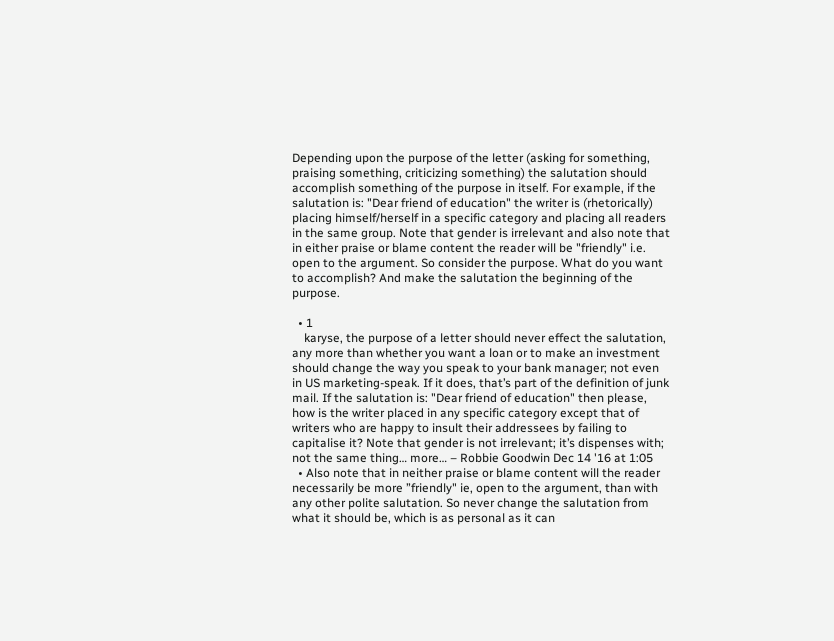Depending upon the purpose of the letter (asking for something, praising something, criticizing something) the salutation should accomplish something of the purpose in itself. For example, if the salutation is: "Dear friend of education" the writer is (rhetorically) placing himself/herself in a specific category and placing all readers in the same group. Note that gender is irrelevant and also note that in either praise or blame content the reader will be "friendly" i.e. open to the argument. So consider the purpose. What do you want to accomplish? And make the salutation the beginning of the purpose.

  • 1
    karyse, the purpose of a letter should never effect the salutation, any more than whether you want a loan or to make an investment should change the way you speak to your bank manager; not even in US marketing-speak. If it does, that’s part of the definition of junk mail. If the salutation is: "Dear friend of education" then please, how is the writer placed in any specific category except that of writers who are happy to insult their addressees by failing to capitalise it? Note that gender is not irrelevant; it’s dispenses with; not the same thing… more… – Robbie Goodwin Dec 14 '16 at 1:05
  • Also note that in neither praise or blame content will the reader necessarily be more ”friendly" ie, open to the argument, than with any other polite salutation. So never change the salutation from what it should be, which is as personal as it can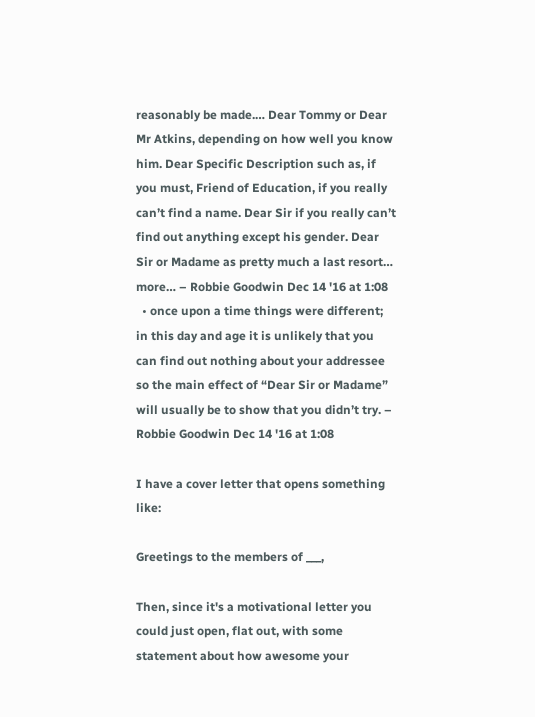reasonably be made.… Dear Tommy or Dear Mr Atkins, depending on how well you know him. Dear Specific Description such as, if you must, Friend of Education, if you really can’t find a name. Dear Sir if you really can’t find out anything except his gender. Dear Sir or Madame as pretty much a last resort… more… – Robbie Goodwin Dec 14 '16 at 1:08
  • once upon a time things were different; in this day and age it is unlikely that you can find out nothing about your addressee so the main effect of “Dear Sir or Madame” will usually be to show that you didn’t try. – Robbie Goodwin Dec 14 '16 at 1:08

I have a cover letter that opens something like:

Greetings to the members of ___,

Then, since it's a motivational letter you could just open, flat out, with some statement about how awesome your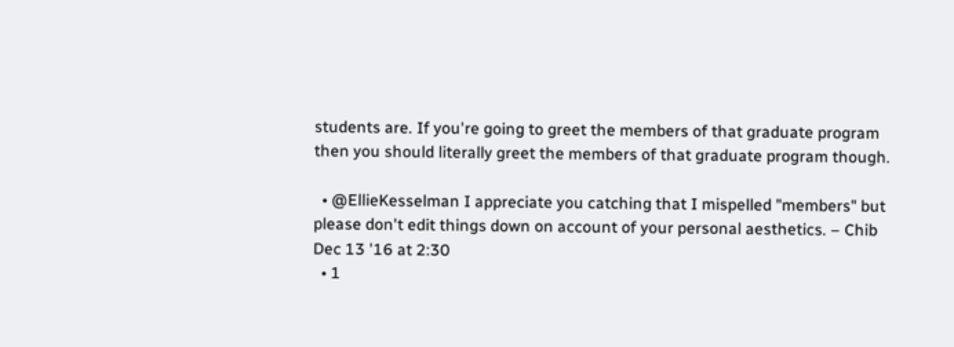students are. If you're going to greet the members of that graduate program then you should literally greet the members of that graduate program though.

  • @EllieKesselman I appreciate you catching that I mispelled "members" but please don't edit things down on account of your personal aesthetics. – Chib Dec 13 '16 at 2:30
  • 1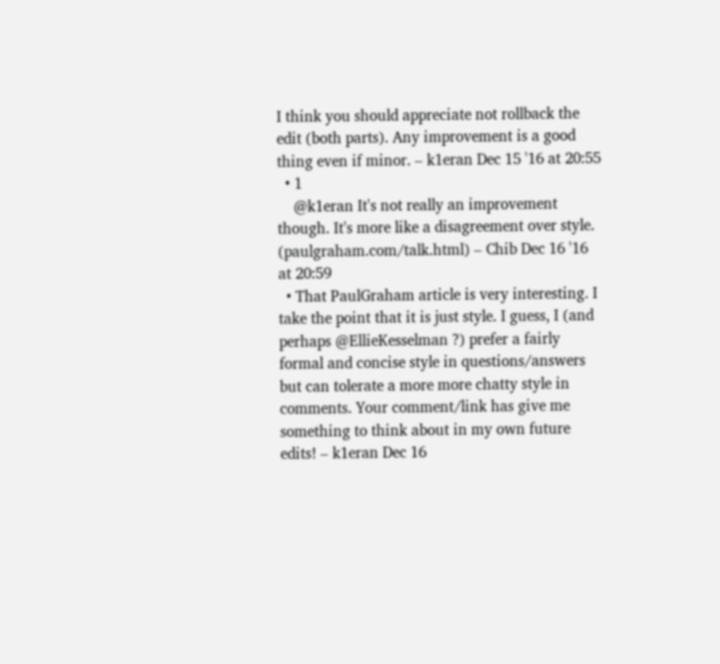I think you should appreciate not rollback the edit (both parts). Any improvement is a good thing even if minor. – k1eran Dec 15 '16 at 20:55
  • 1
    @k1eran It's not really an improvement though. It's more like a disagreement over style. (paulgraham.com/talk.html) – Chib Dec 16 '16 at 20:59
  • That PaulGraham article is very interesting. I take the point that it is just style. I guess, I (and perhaps @EllieKesselman ?) prefer a fairly formal and concise style in questions/answers but can tolerate a more more chatty style in comments. Your comment/link has give me something to think about in my own future edits! – k1eran Dec 16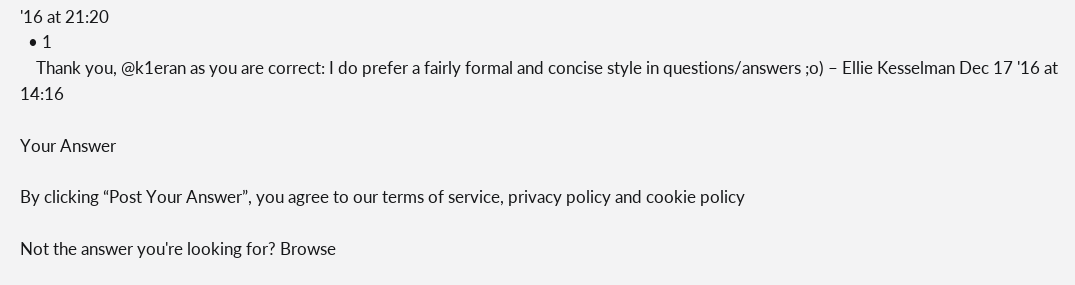'16 at 21:20
  • 1
    Thank you, @k1eran as you are correct: I do prefer a fairly formal and concise style in questions/answers ;o) – Ellie Kesselman Dec 17 '16 at 14:16

Your Answer

By clicking “Post Your Answer”, you agree to our terms of service, privacy policy and cookie policy

Not the answer you're looking for? Browse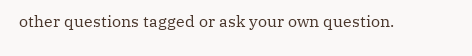other questions tagged or ask your own question.